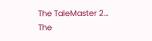The TaleMaster 2… The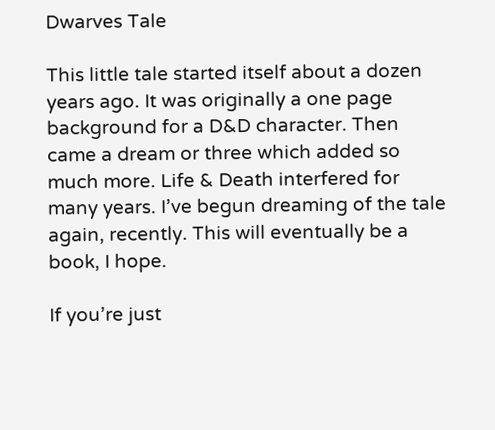Dwarves Tale

This little tale started itself about a dozen years ago. It was originally a one page background for a D&D character. Then came a dream or three which added so much more. Life & Death interfered for many years. I’ve begun dreaming of the tale again, recently. This will eventually be a book, I hope.

If you’re just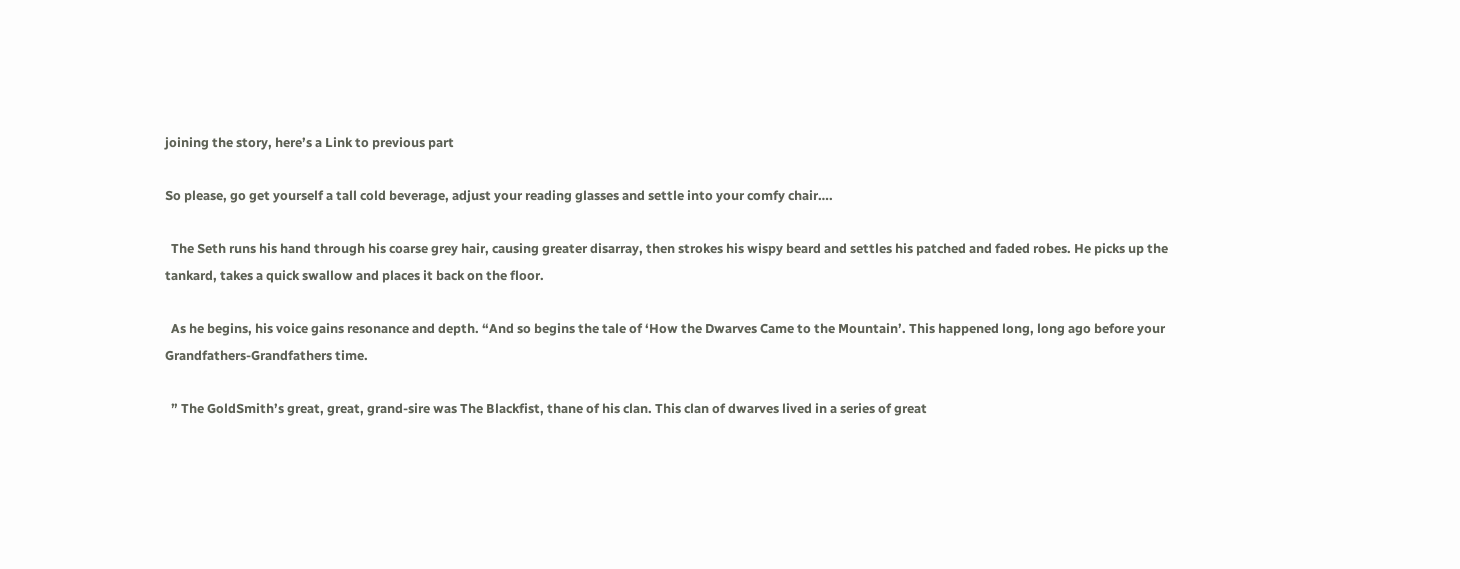joining the story, here’s a Link to previous part

So please, go get yourself a tall cold beverage, adjust your reading glasses and settle into your comfy chair….

  The Seth runs his hand through his coarse grey hair, causing greater disarray, then strokes his wispy beard and settles his patched and faded robes. He picks up the tankard, takes a quick swallow and places it back on the floor.

  As he begins, his voice gains resonance and depth. “And so begins the tale of ‘How the Dwarves Came to the Mountain’. This happened long, long ago before your Grandfathers-Grandfathers time.

  ” The GoldSmith’s great, great, grand-sire was The Blackfist, thane of his clan. This clan of dwarves lived in a series of great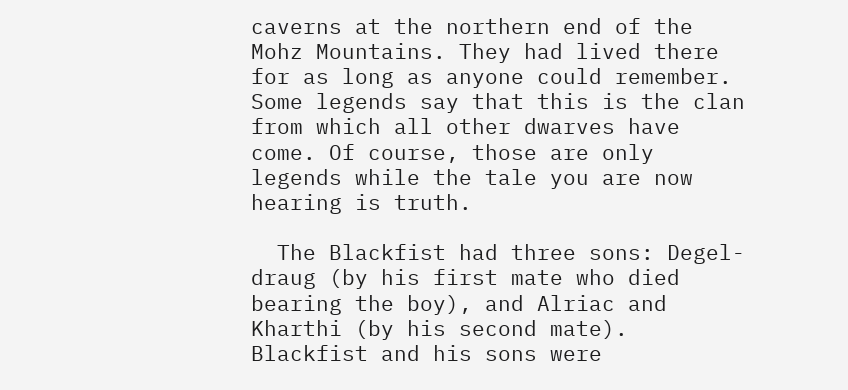caverns at the northern end of the Mohz Mountains. They had lived there for as long as anyone could remember. Some legends say that this is the clan from which all other dwarves have come. Of course, those are only legends while the tale you are now hearing is truth.

  The Blackfist had three sons: Degel-draug (by his first mate who died bearing the boy), and Alriac and Kharthi (by his second mate).  Blackfist and his sons were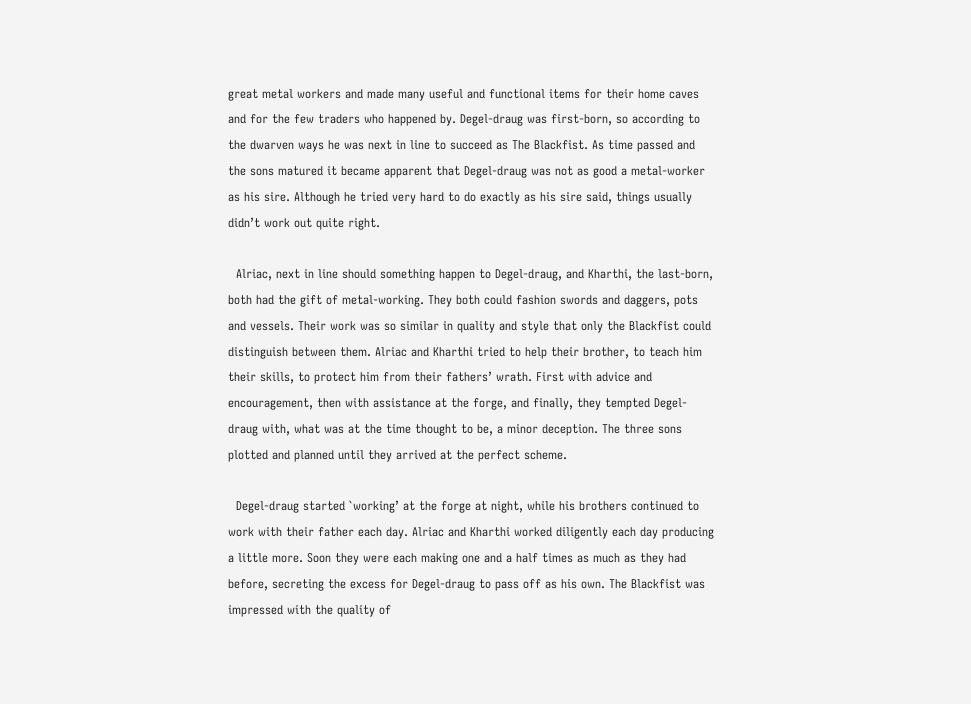great metal workers and made many useful and functional items for their home caves and for the few traders who happened by. Degel-draug was first-born, so according to the dwarven ways he was next in line to succeed as The Blackfist. As time passed and the sons matured it became apparent that Degel-draug was not as good a metal-worker as his sire. Although he tried very hard to do exactly as his sire said, things usually didn’t work out quite right.

  Alriac, next in line should something happen to Degel-draug, and Kharthi, the last-born, both had the gift of metal-working. They both could fashion swords and daggers, pots and vessels. Their work was so similar in quality and style that only the Blackfist could distinguish between them. Alriac and Kharthi tried to help their brother, to teach him their skills, to protect him from their fathers’ wrath. First with advice and encouragement, then with assistance at the forge, and finally, they tempted Degel-draug with, what was at the time thought to be, a minor deception. The three sons plotted and planned until they arrived at the perfect scheme.

  Degel-draug started `working’ at the forge at night, while his brothers continued to work with their father each day. Alriac and Kharthi worked diligently each day producing a little more. Soon they were each making one and a half times as much as they had before, secreting the excess for Degel-draug to pass off as his own. The Blackfist was impressed with the quality of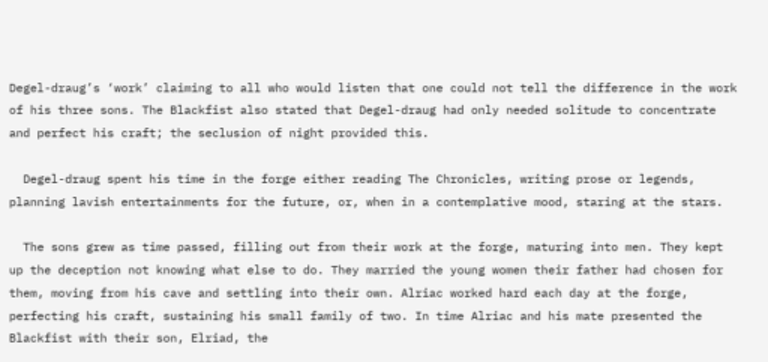Degel-draug’s ‘work’ claiming to all who would listen that one could not tell the difference in the work of his three sons. The Blackfist also stated that Degel-draug had only needed solitude to concentrate and perfect his craft; the seclusion of night provided this.

  Degel-draug spent his time in the forge either reading The Chronicles, writing prose or legends, planning lavish entertainments for the future, or, when in a contemplative mood, staring at the stars.

  The sons grew as time passed, filling out from their work at the forge, maturing into men. They kept up the deception not knowing what else to do. They married the young women their father had chosen for them, moving from his cave and settling into their own. Alriac worked hard each day at the forge, perfecting his craft, sustaining his small family of two. In time Alriac and his mate presented the Blackfist with their son, Elriad, the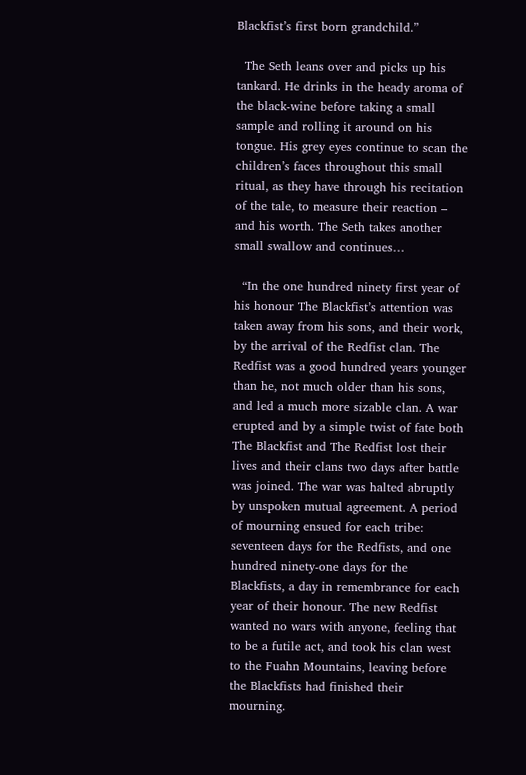Blackfist’s first born grandchild.”

  The Seth leans over and picks up his tankard. He drinks in the heady aroma of the black-wine before taking a small sample and rolling it around on his tongue. His grey eyes continue to scan the children’s faces throughout this small ritual, as they have through his recitation of the tale, to measure their reaction – and his worth. The Seth takes another small swallow and continues…

  “In the one hundred ninety first year of his honour The Blackfist’s attention was taken away from his sons, and their work, by the arrival of the Redfist clan. The Redfist was a good hundred years younger than he, not much older than his sons, and led a much more sizable clan. A war erupted and by a simple twist of fate both The Blackfist and The Redfist lost their lives and their clans two days after battle was joined. The war was halted abruptly by unspoken mutual agreement. A period of mourning ensued for each tribe: seventeen days for the Redfists, and one hundred ninety-one days for the Blackfists, a day in remembrance for each year of their honour. The new Redfist wanted no wars with anyone, feeling that to be a futile act, and took his clan west to the Fuahn Mountains, leaving before the Blackfists had finished their mourning.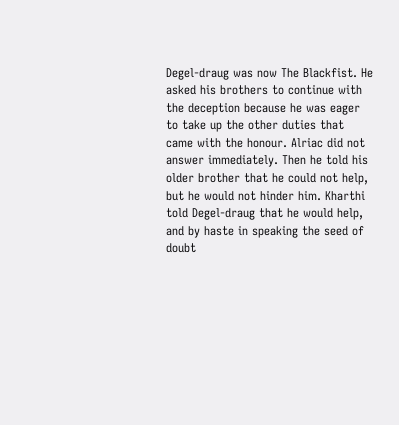Degel-draug was now The Blackfist. He asked his brothers to continue with the deception because he was eager to take up the other duties that came with the honour. Alriac did not answer immediately. Then he told his older brother that he could not help, but he would not hinder him. Kharthi told Degel-draug that he would help, and by haste in speaking the seed of doubt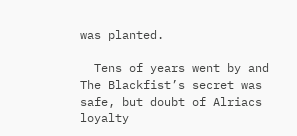was planted.

  Tens of years went by and The Blackfist’s secret was safe, but doubt of Alriacs loyalty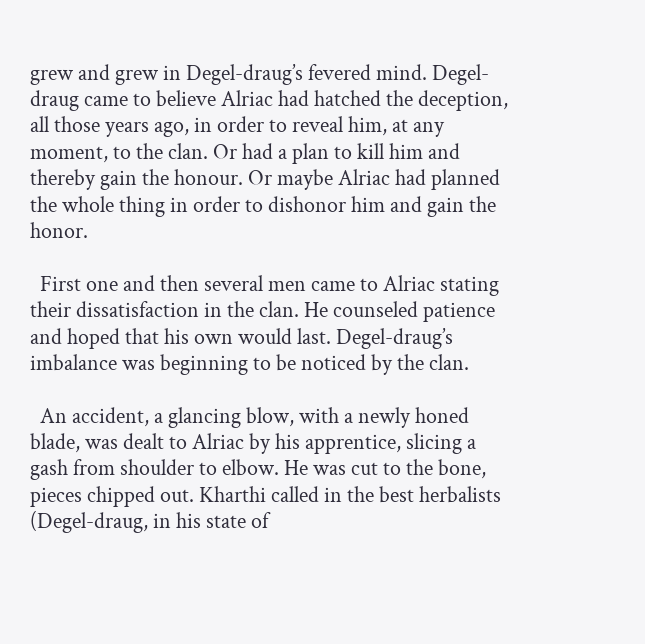grew and grew in Degel-draug’s fevered mind. Degel-draug came to believe Alriac had hatched the deception, all those years ago, in order to reveal him, at any moment, to the clan. Or had a plan to kill him and thereby gain the honour. Or maybe Alriac had planned the whole thing in order to dishonor him and gain the honor.

  First one and then several men came to Alriac stating their dissatisfaction in the clan. He counseled patience and hoped that his own would last. Degel-draug’s imbalance was beginning to be noticed by the clan.

  An accident, a glancing blow, with a newly honed blade, was dealt to Alriac by his apprentice, slicing a gash from shoulder to elbow. He was cut to the bone, pieces chipped out. Kharthi called in the best herbalists (Degel-draug, in his state of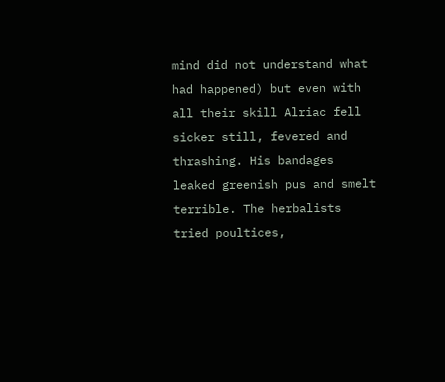mind did not understand what had happened) but even with all their skill Alriac fell sicker still, fevered and thrashing. His bandages leaked greenish pus and smelt terrible. The herbalists tried poultices,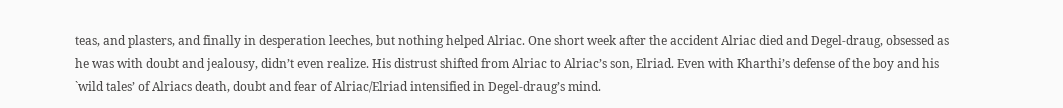teas, and plasters, and finally in desperation leeches, but nothing helped Alriac. One short week after the accident Alriac died and Degel-draug, obsessed as he was with doubt and jealousy, didn’t even realize. His distrust shifted from Alriac to Alriac’s son, Elriad. Even with Kharthi’s defense of the boy and his `wild tales’ of Alriacs death, doubt and fear of Alriac/Elriad intensified in Degel-draug’s mind.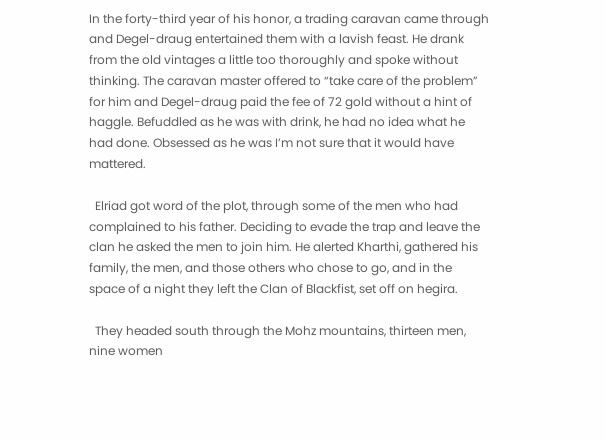In the forty-third year of his honor, a trading caravan came through and Degel-draug entertained them with a lavish feast. He drank from the old vintages a little too thoroughly and spoke without thinking. The caravan master offered to “take care of the problem” for him and Degel-draug paid the fee of 72 gold without a hint of haggle. Befuddled as he was with drink, he had no idea what he had done. Obsessed as he was I’m not sure that it would have mattered.

  Elriad got word of the plot, through some of the men who had complained to his father. Deciding to evade the trap and leave the clan he asked the men to join him. He alerted Kharthi, gathered his family, the men, and those others who chose to go, and in the space of a night they left the Clan of Blackfist, set off on hegira.

  They headed south through the Mohz mountains, thirteen men, nine women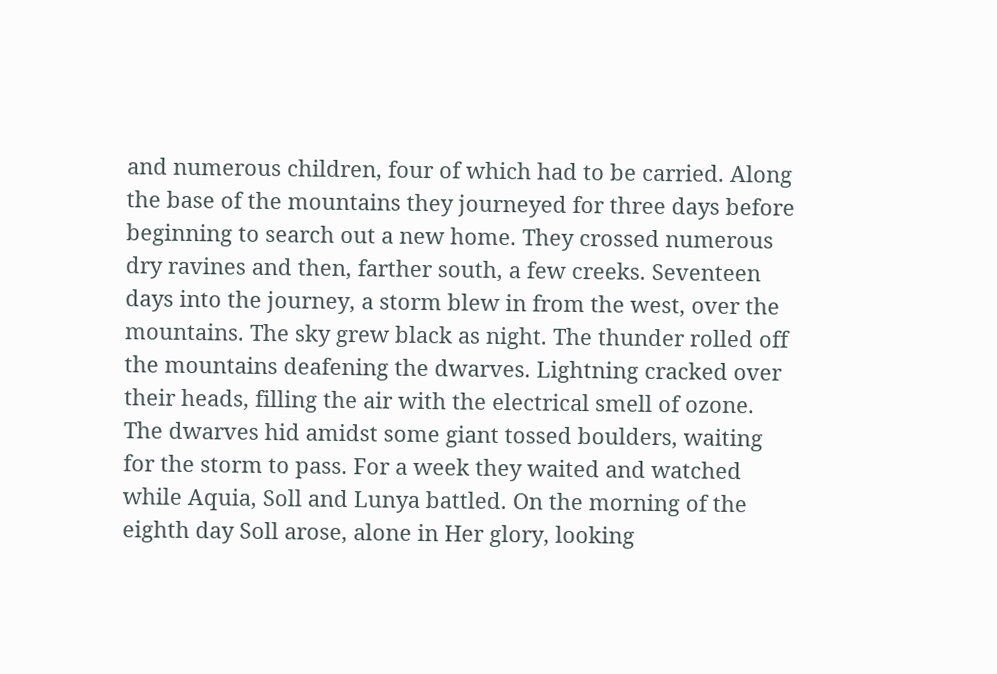and numerous children, four of which had to be carried. Along the base of the mountains they journeyed for three days before beginning to search out a new home. They crossed numerous dry ravines and then, farther south, a few creeks. Seventeen days into the journey, a storm blew in from the west, over the mountains. The sky grew black as night. The thunder rolled off the mountains deafening the dwarves. Lightning cracked over their heads, filling the air with the electrical smell of ozone. The dwarves hid amidst some giant tossed boulders, waiting for the storm to pass. For a week they waited and watched while Aquia, Soll and Lunya battled. On the morning of the eighth day Soll arose, alone in Her glory, looking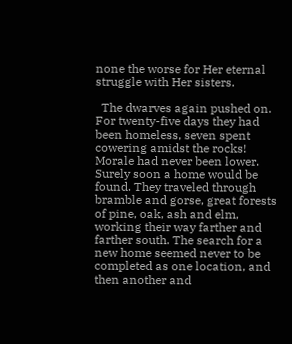none the worse for Her eternal struggle with Her sisters.

  The dwarves again pushed on. For twenty-five days they had been homeless, seven spent cowering amidst the rocks! Morale had never been lower. Surely soon a home would be found. They traveled through bramble and gorse, great forests of pine, oak, ash and elm, working their way farther and farther south. The search for a new home seemed never to be completed as one location, and then another and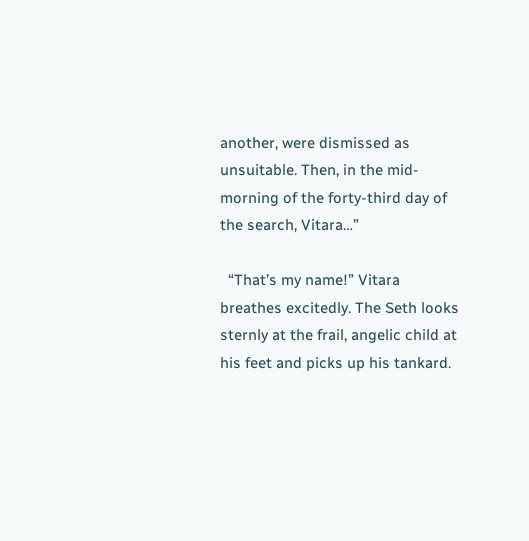another, were dismissed as unsuitable. Then, in the mid-morning of the forty-third day of the search, Vitara…”

  “That’s my name!” Vitara breathes excitedly. The Seth looks sternly at the frail, angelic child at his feet and picks up his tankard.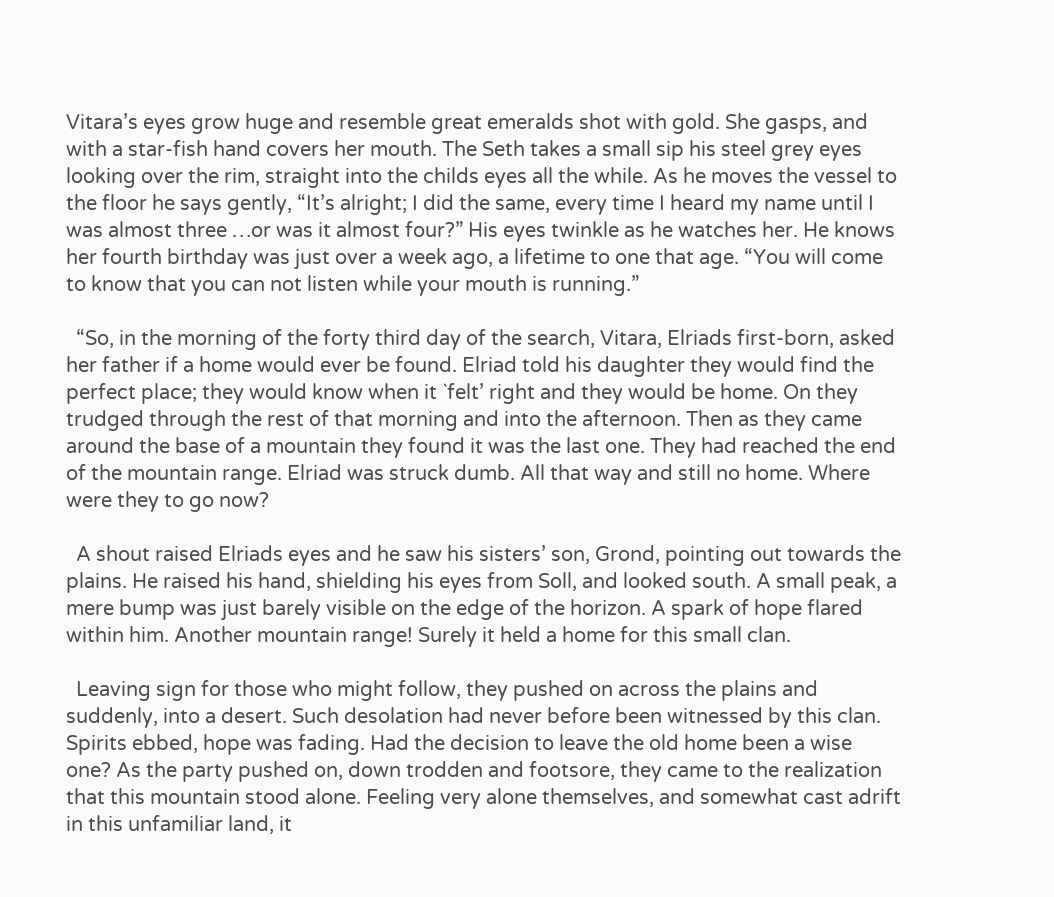Vitara’s eyes grow huge and resemble great emeralds shot with gold. She gasps, and with a star-fish hand covers her mouth. The Seth takes a small sip his steel grey eyes looking over the rim, straight into the childs eyes all the while. As he moves the vessel to the floor he says gently, “It’s alright; I did the same, every time I heard my name until I was almost three …or was it almost four?” His eyes twinkle as he watches her. He knows her fourth birthday was just over a week ago, a lifetime to one that age. “You will come to know that you can not listen while your mouth is running.”

  “So, in the morning of the forty third day of the search, Vitara, Elriads first-born, asked her father if a home would ever be found. Elriad told his daughter they would find the perfect place; they would know when it `felt’ right and they would be home. On they trudged through the rest of that morning and into the afternoon. Then as they came around the base of a mountain they found it was the last one. They had reached the end of the mountain range. Elriad was struck dumb. All that way and still no home. Where were they to go now?

  A shout raised Elriads eyes and he saw his sisters’ son, Grond, pointing out towards the plains. He raised his hand, shielding his eyes from Soll, and looked south. A small peak, a mere bump was just barely visible on the edge of the horizon. A spark of hope flared within him. Another mountain range! Surely it held a home for this small clan.

  Leaving sign for those who might follow, they pushed on across the plains and suddenly, into a desert. Such desolation had never before been witnessed by this clan. Spirits ebbed, hope was fading. Had the decision to leave the old home been a wise one? As the party pushed on, down trodden and footsore, they came to the realization that this mountain stood alone. Feeling very alone themselves, and somewhat cast adrift in this unfamiliar land, it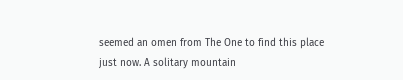seemed an omen from The One to find this place just now. A solitary mountain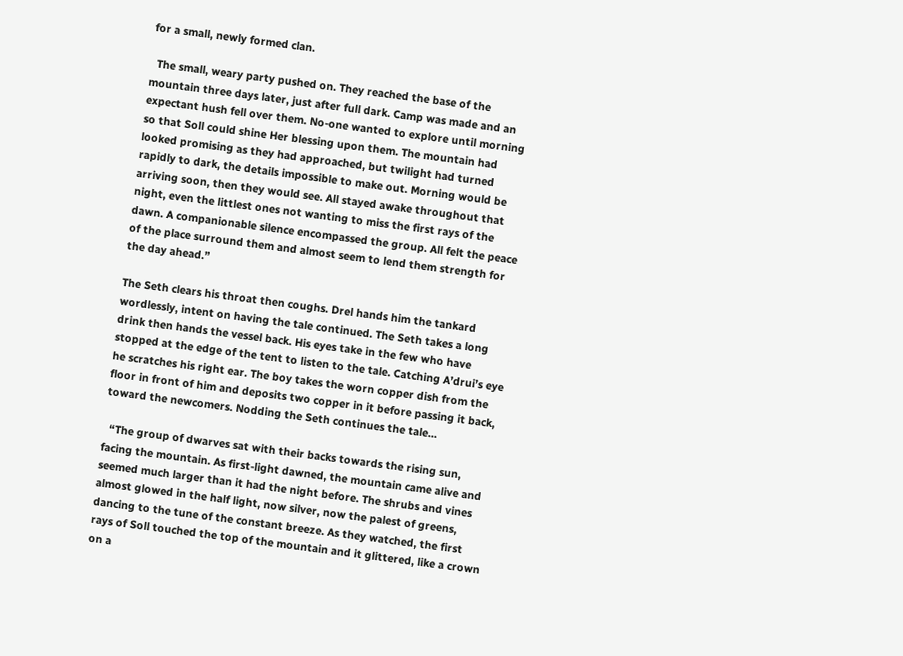for a small, newly formed clan.

  The small, weary party pushed on. They reached the base of the mountain three days later, just after full dark. Camp was made and an expectant hush fell over them. No-one wanted to explore until morning so that Soll could shine Her blessing upon them. The mountain had looked promising as they had approached, but twilight had turned rapidly to dark, the details impossible to make out. Morning would be arriving soon, then they would see. All stayed awake throughout that night, even the littlest ones not wanting to miss the first rays of the dawn. A companionable silence encompassed the group. All felt the peace of the place surround them and almost seem to lend them strength for the day ahead.”

The Seth clears his throat then coughs. Drel hands him the tankard wordlessly, intent on having the tale continued. The Seth takes a long drink then hands the vessel back. His eyes take in the few who have stopped at the edge of the tent to listen to the tale. Catching A’drui’s eye he scratches his right ear. The boy takes the worn copper dish from the floor in front of him and deposits two copper in it before passing it back, toward the newcomers. Nodding the Seth continues the tale…

  “The group of dwarves sat with their backs towards the rising sun, facing the mountain. As first-light dawned, the mountain came alive and seemed much larger than it had the night before. The shrubs and vines almost glowed in the half light, now silver, now the palest of greens, dancing to the tune of the constant breeze. As they watched, the first rays of Soll touched the top of the mountain and it glittered, like a crown on a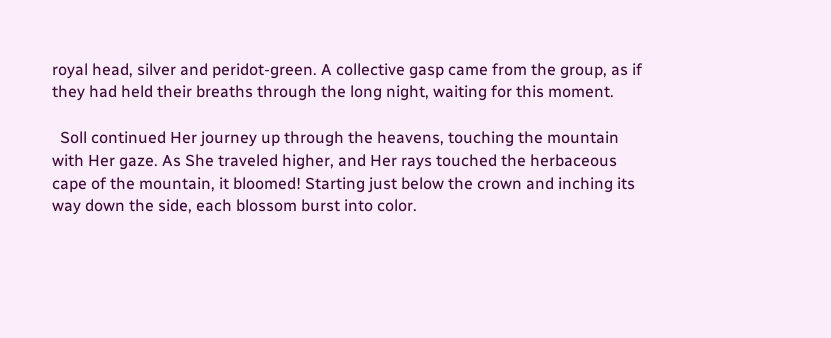royal head, silver and peridot-green. A collective gasp came from the group, as if they had held their breaths through the long night, waiting for this moment.

  Soll continued Her journey up through the heavens, touching the mountain with Her gaze. As She traveled higher, and Her rays touched the herbaceous cape of the mountain, it bloomed! Starting just below the crown and inching its way down the side, each blossom burst into color.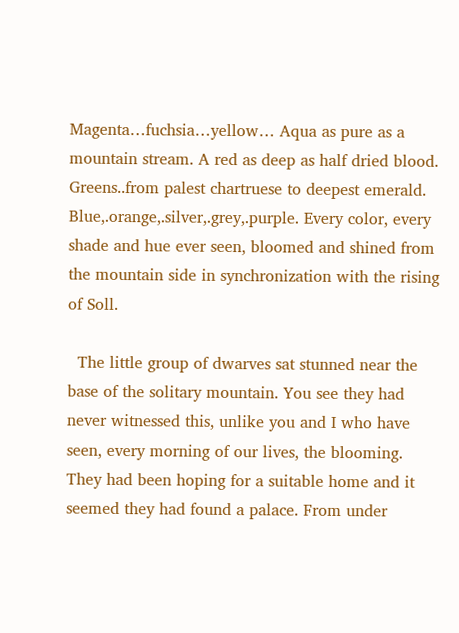Magenta…fuchsia…yellow… Aqua as pure as a mountain stream. A red as deep as half dried blood. Greens..from palest chartruese to deepest emerald. Blue,.orange,.silver,.grey,.purple. Every color, every shade and hue ever seen, bloomed and shined from the mountain side in synchronization with the rising of Soll.

  The little group of dwarves sat stunned near the base of the solitary mountain. You see they had never witnessed this, unlike you and I who have seen, every morning of our lives, the blooming. They had been hoping for a suitable home and it seemed they had found a palace. From under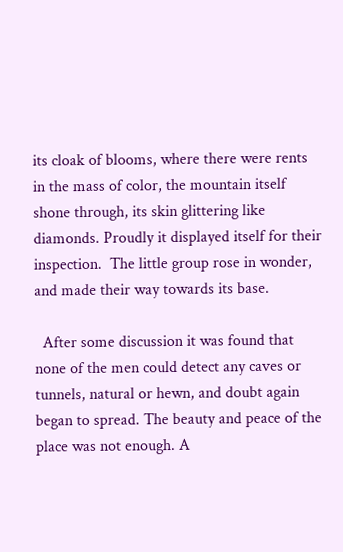its cloak of blooms, where there were rents in the mass of color, the mountain itself shone through, its skin glittering like diamonds. Proudly it displayed itself for their inspection.  The little group rose in wonder, and made their way towards its base.

  After some discussion it was found that none of the men could detect any caves or tunnels, natural or hewn, and doubt again began to spread. The beauty and peace of the place was not enough. A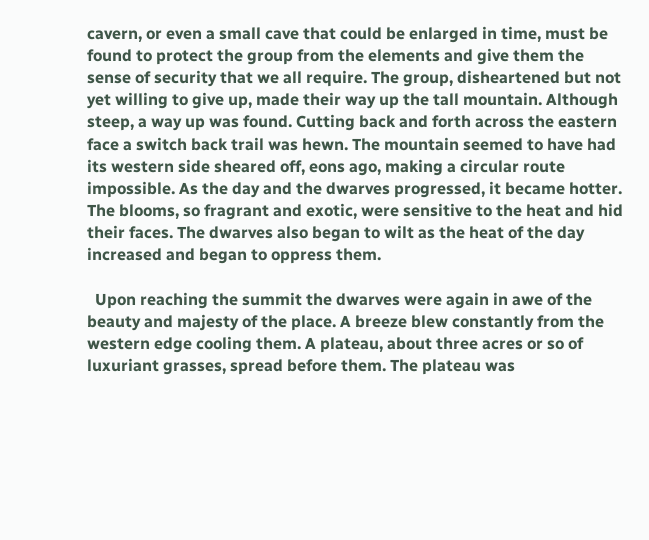cavern, or even a small cave that could be enlarged in time, must be found to protect the group from the elements and give them the sense of security that we all require. The group, disheartened but not yet willing to give up, made their way up the tall mountain. Although steep, a way up was found. Cutting back and forth across the eastern face a switch back trail was hewn. The mountain seemed to have had its western side sheared off, eons ago, making a circular route impossible. As the day and the dwarves progressed, it became hotter. The blooms, so fragrant and exotic, were sensitive to the heat and hid their faces. The dwarves also began to wilt as the heat of the day increased and began to oppress them.

  Upon reaching the summit the dwarves were again in awe of the beauty and majesty of the place. A breeze blew constantly from the western edge cooling them. A plateau, about three acres or so of luxuriant grasses, spread before them. The plateau was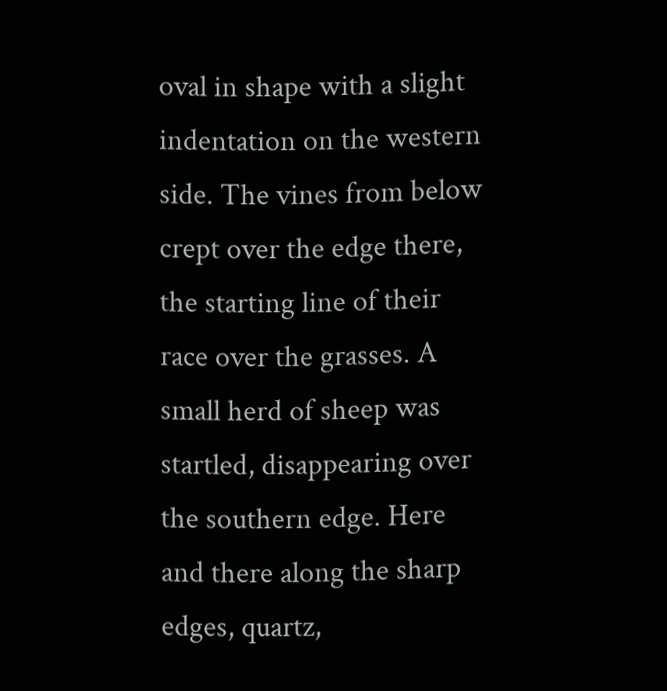oval in shape with a slight indentation on the western side. The vines from below crept over the edge there, the starting line of their race over the grasses. A small herd of sheep was startled, disappearing over the southern edge. Here and there along the sharp edges, quartz,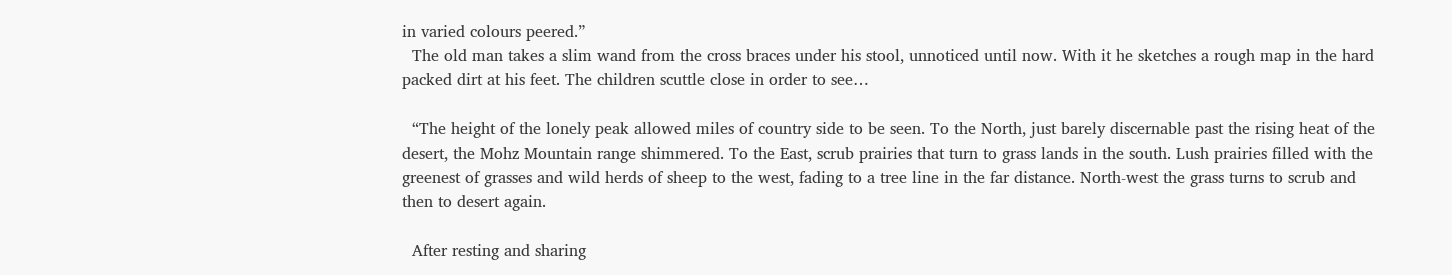in varied colours peered.”
  The old man takes a slim wand from the cross braces under his stool, unnoticed until now. With it he sketches a rough map in the hard packed dirt at his feet. The children scuttle close in order to see…

  “The height of the lonely peak allowed miles of country side to be seen. To the North, just barely discernable past the rising heat of the desert, the Mohz Mountain range shimmered. To the East, scrub prairies that turn to grass lands in the south. Lush prairies filled with the greenest of grasses and wild herds of sheep to the west, fading to a tree line in the far distance. North-west the grass turns to scrub and then to desert again.

  After resting and sharing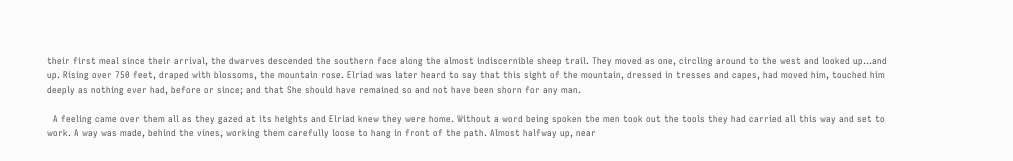their first meal since their arrival, the dwarves descended the southern face along the almost indiscernible sheep trail. They moved as one, circling around to the west and looked up…and up. Rising over 750 feet, draped with blossoms, the mountain rose. Elriad was later heard to say that this sight of the mountain, dressed in tresses and capes, had moved him, touched him deeply as nothing ever had, before or since; and that She should have remained so and not have been shorn for any man.

  A feeling came over them all as they gazed at its heights and Elriad knew they were home. Without a word being spoken the men took out the tools they had carried all this way and set to work. A way was made, behind the vines, working them carefully loose to hang in front of the path. Almost halfway up, near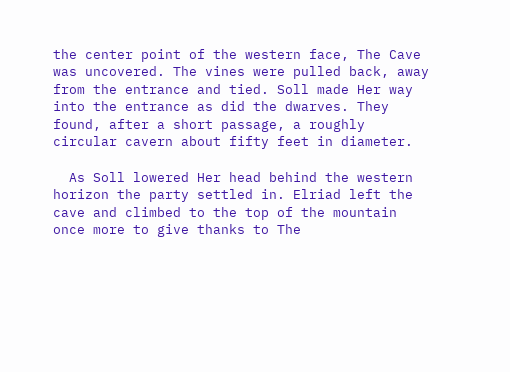the center point of the western face, The Cave was uncovered. The vines were pulled back, away from the entrance and tied. Soll made Her way into the entrance as did the dwarves. They found, after a short passage, a roughly circular cavern about fifty feet in diameter.

  As Soll lowered Her head behind the western horizon the party settled in. Elriad left the cave and climbed to the top of the mountain once more to give thanks to The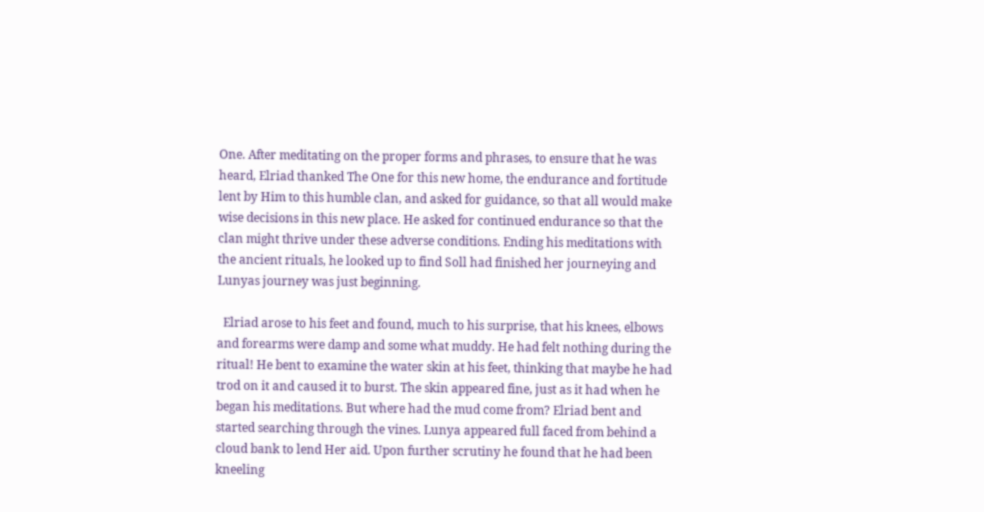One. After meditating on the proper forms and phrases, to ensure that he was heard, Elriad thanked The One for this new home, the endurance and fortitude lent by Him to this humble clan, and asked for guidance, so that all would make wise decisions in this new place. He asked for continued endurance so that the clan might thrive under these adverse conditions. Ending his meditations with the ancient rituals, he looked up to find Soll had finished her journeying and Lunyas journey was just beginning.

  Elriad arose to his feet and found, much to his surprise, that his knees, elbows and forearms were damp and some what muddy. He had felt nothing during the ritual! He bent to examine the water skin at his feet, thinking that maybe he had trod on it and caused it to burst. The skin appeared fine, just as it had when he began his meditations. But where had the mud come from? Elriad bent and started searching through the vines. Lunya appeared full faced from behind a cloud bank to lend Her aid. Upon further scrutiny he found that he had been kneeling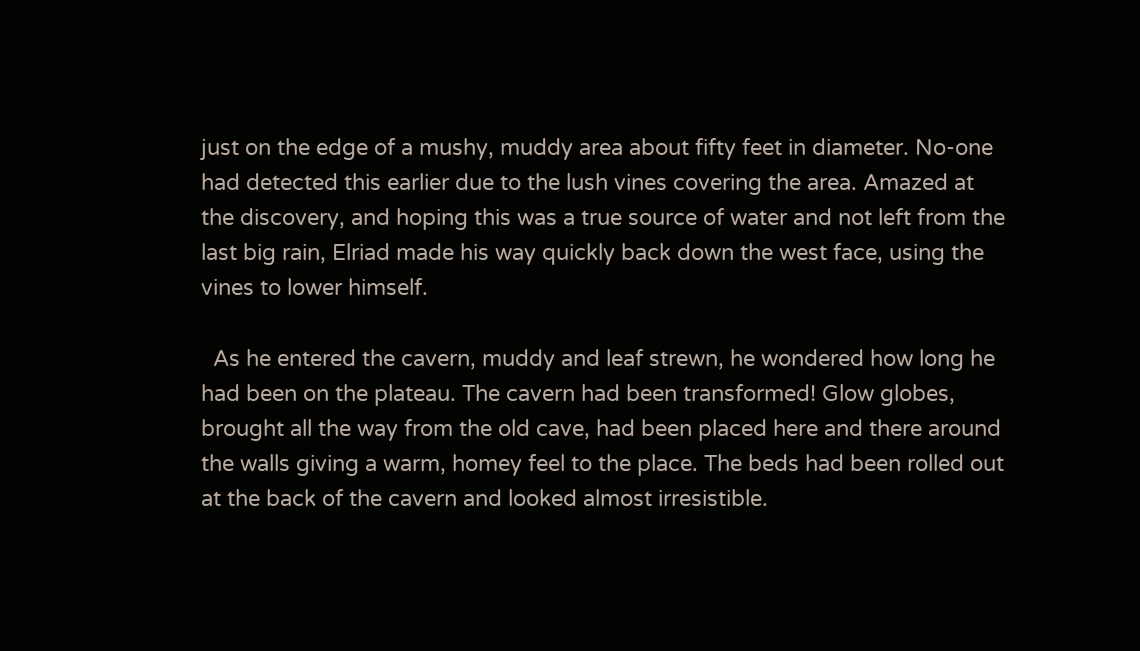just on the edge of a mushy, muddy area about fifty feet in diameter. No-one had detected this earlier due to the lush vines covering the area. Amazed at the discovery, and hoping this was a true source of water and not left from the last big rain, Elriad made his way quickly back down the west face, using the vines to lower himself.

  As he entered the cavern, muddy and leaf strewn, he wondered how long he had been on the plateau. The cavern had been transformed! Glow globes, brought all the way from the old cave, had been placed here and there around the walls giving a warm, homey feel to the place. The beds had been rolled out at the back of the cavern and looked almost irresistible.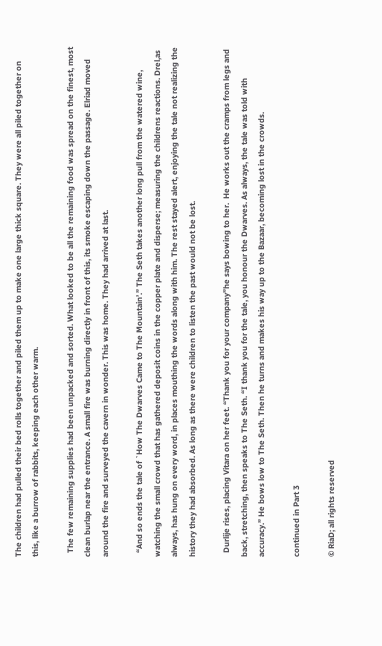The children had pulled their bed rolls together and piled them up to make one large thick square. They were all piled together on this, like a burrow of rabbits, keeping each other warm.

  The few remaining supplies had been unpacked and sorted. What looked to be all the remaining food was spread on the finest, most clean burlap near the entrance. A small fire was burning directly in front of this, its smoke escaping down the passage. Elriad moved around the fire and surveyed the cavern in wonder. This was home. They had arrived at last.

  “And so ends the tale of `How The Dwarves Came to The Mountain’.” The Seth takes another long pull from the watered wine, watching the small crowd that has gathered deposit coins in the copper plate and disperse; measuring the childrens reactions. Drel,as always, has hung on every word, in places mouthing the words along with him. The rest stayed alert, enjoying the tale not realizing the history they had absorbed. As long as there were children to listen the past would not be lost.

  Durlije rises, placing Vitara on her feet. “Thank you for your company”he says bowing to her.  He works out the cramps from legs and back, stretching, then speaks to The Seth. “I thank you for the tale, you honour the Dwarves. As always, the tale was told with accuracy.” He bows low to The Seth. Then he turns and makes his way up to the Bazaar, becoming lost in the crowds.

continued in Part 3

© RiaD; all rights reserved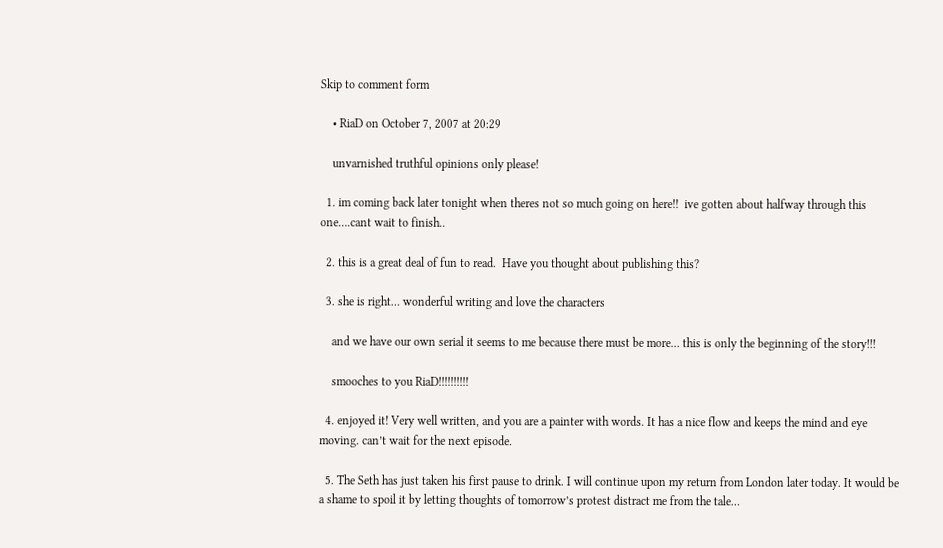Skip to comment form

    • RiaD on October 7, 2007 at 20:29

    unvarnished truthful opinions only please!

  1. im coming back later tonight when theres not so much going on here!!  ive gotten about halfway through this one….cant wait to finish..

  2. this is a great deal of fun to read.  Have you thought about publishing this?

  3. she is right… wonderful writing and love the characters

    and we have our own serial it seems to me because there must be more… this is only the beginning of the story!!!

    smooches to you RiaD!!!!!!!!!!

  4. enjoyed it! Very well written, and you are a painter with words. It has a nice flow and keeps the mind and eye moving. can’t wait for the next episode.

  5. The Seth has just taken his first pause to drink. I will continue upon my return from London later today. It would be a shame to spoil it by letting thoughts of tomorrow’s protest distract me from the tale…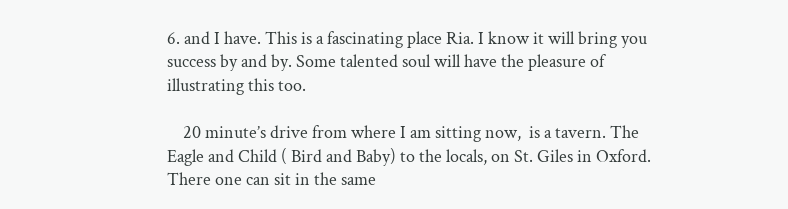6. and I have. This is a fascinating place Ria. I know it will bring you success by and by. Some talented soul will have the pleasure of illustrating this too.

    20 minute’s drive from where I am sitting now,  is a tavern. The Eagle and Child ( Bird and Baby) to the locals, on St. Giles in Oxford. There one can sit in the same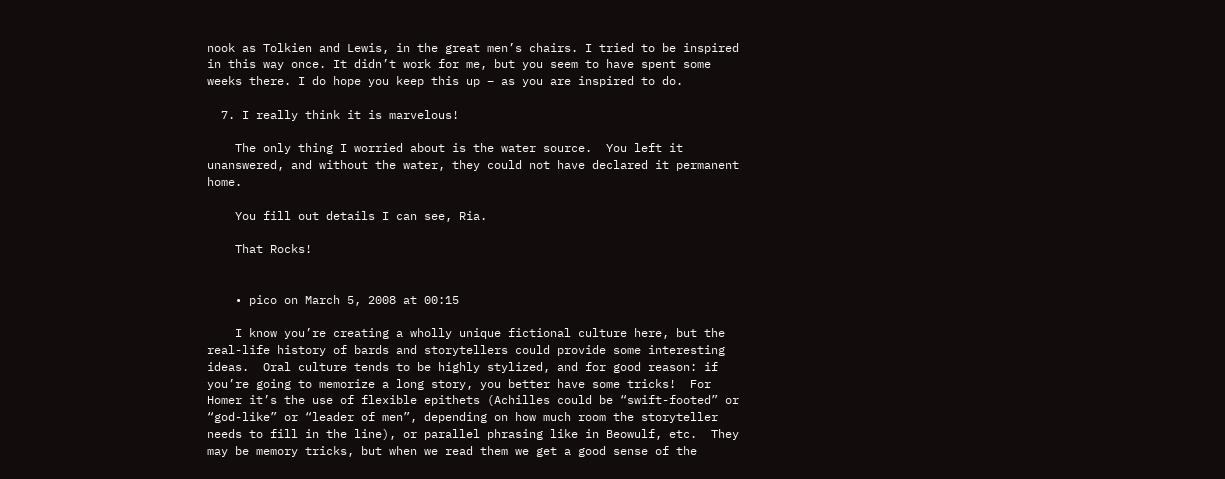nook as Tolkien and Lewis, in the great men’s chairs. I tried to be inspired in this way once. It didn’t work for me, but you seem to have spent some weeks there. I do hope you keep this up – as you are inspired to do.

  7. I really think it is marvelous!

    The only thing I worried about is the water source.  You left it unanswered, and without the water, they could not have declared it permanent home.

    You fill out details I can see, Ria.

    That Rocks!


    • pico on March 5, 2008 at 00:15

    I know you’re creating a wholly unique fictional culture here, but the real-life history of bards and storytellers could provide some interesting ideas.  Oral culture tends to be highly stylized, and for good reason: if you’re going to memorize a long story, you better have some tricks!  For Homer it’s the use of flexible epithets (Achilles could be “swift-footed” or “god-like” or “leader of men”, depending on how much room the storyteller needs to fill in the line), or parallel phrasing like in Beowulf, etc.  They may be memory tricks, but when we read them we get a good sense of the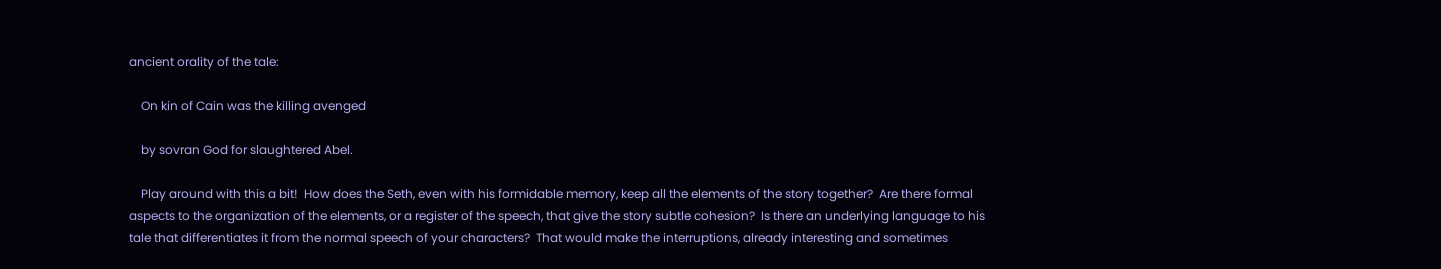ancient orality of the tale:

    On kin of Cain was the killing avenged

    by sovran God for slaughtered Abel.

    Play around with this a bit!  How does the Seth, even with his formidable memory, keep all the elements of the story together?  Are there formal aspects to the organization of the elements, or a register of the speech, that give the story subtle cohesion?  Is there an underlying language to his tale that differentiates it from the normal speech of your characters?  That would make the interruptions, already interesting and sometimes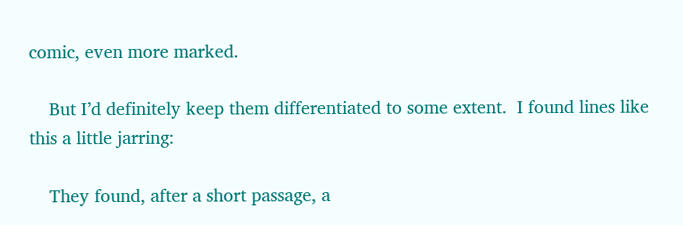comic, even more marked.

    But I’d definitely keep them differentiated to some extent.  I found lines like this a little jarring:

    They found, after a short passage, a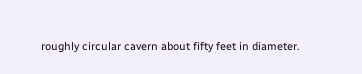roughly circular cavern about fifty feet in diameter.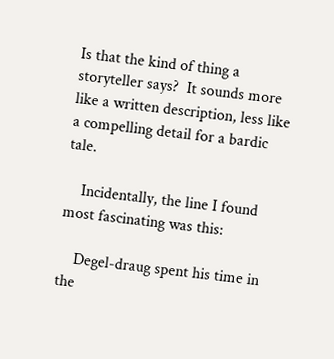Is that the kind of thing a storyteller says?  It sounds more like a written description, less like a compelling detail for a bardic tale.

    Incidentally, the line I found most fascinating was this:

    Degel-draug spent his time in the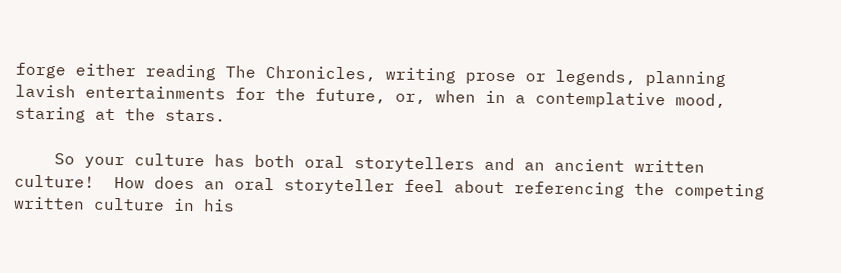forge either reading The Chronicles, writing prose or legends, planning lavish entertainments for the future, or, when in a contemplative mood, staring at the stars.

    So your culture has both oral storytellers and an ancient written culture!  How does an oral storyteller feel about referencing the competing written culture in his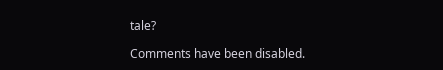tale?

Comments have been disabled.